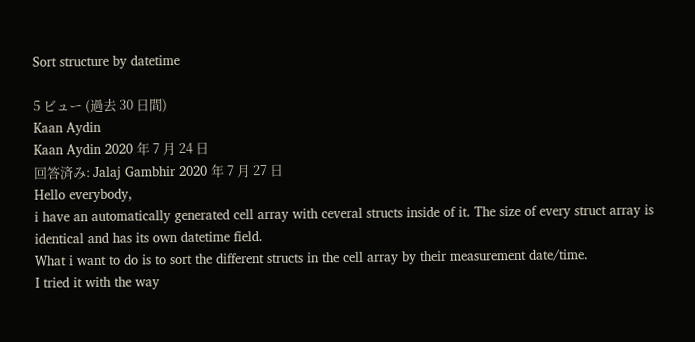Sort structure by datetime

5 ビュー (過去 30 日間)
Kaan Aydin
Kaan Aydin 2020 年 7 月 24 日
回答済み: Jalaj Gambhir 2020 年 7 月 27 日
Hello everybody,
i have an automatically generated cell array with ceveral structs inside of it. The size of every struct array is identical and has its own datetime field.
What i want to do is to sort the different structs in the cell array by their measurement date/time.
I tried it with the way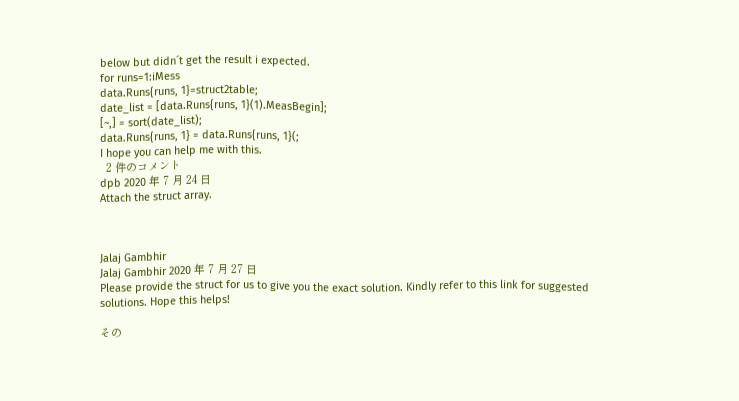below but didn´t get the result i expected.
for runs=1:iMess
data.Runs{runs, 1}=struct2table;
date_list = [data.Runs{runs, 1}(1).MeasBegin];
[~,] = sort(date_list);
data.Runs{runs, 1} = data.Runs{runs, 1}(;
I hope you can help me with this.
  2 件のコメント
dpb 2020 年 7 月 24 日
Attach the struct array.



Jalaj Gambhir
Jalaj Gambhir 2020 年 7 月 27 日
Please provide the struct for us to give you the exact solution. Kindly refer to this link for suggested solutions. Hope this helps!

その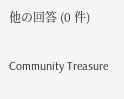他の回答 (0 件)

Community Treasure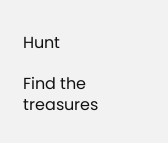Hunt

Find the treasures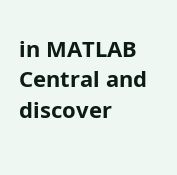in MATLAB Central and discover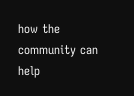how the community can help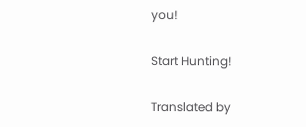you!

Start Hunting!

Translated by